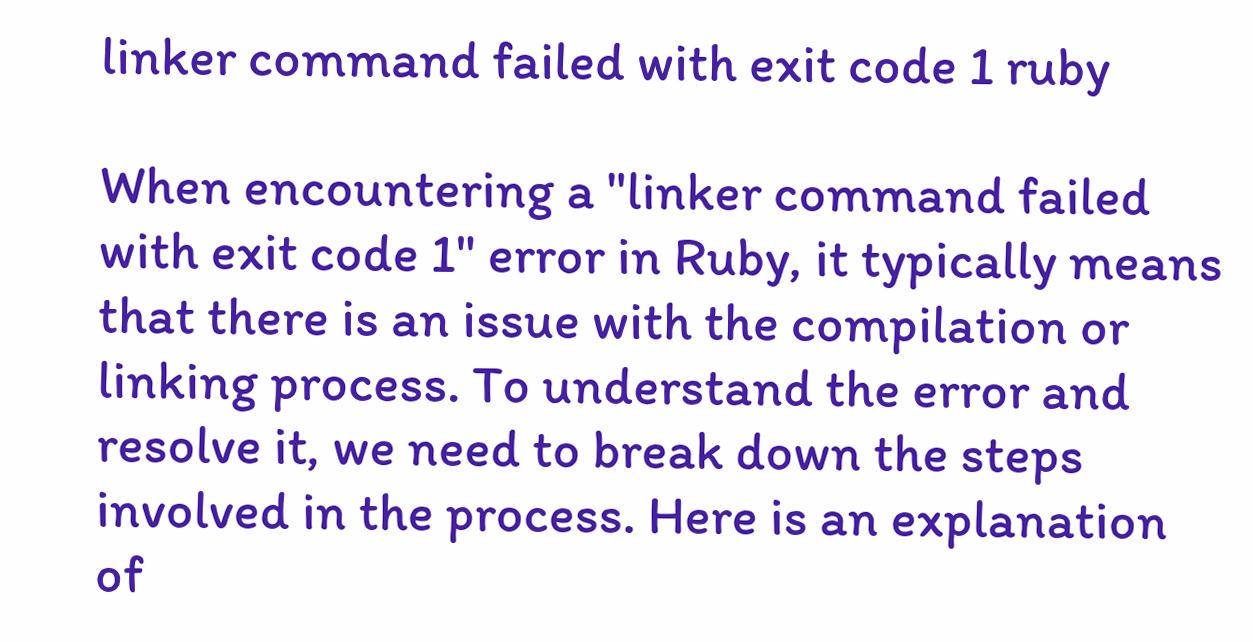linker command failed with exit code 1 ruby

When encountering a "linker command failed with exit code 1" error in Ruby, it typically means that there is an issue with the compilation or linking process. To understand the error and resolve it, we need to break down the steps involved in the process. Here is an explanation of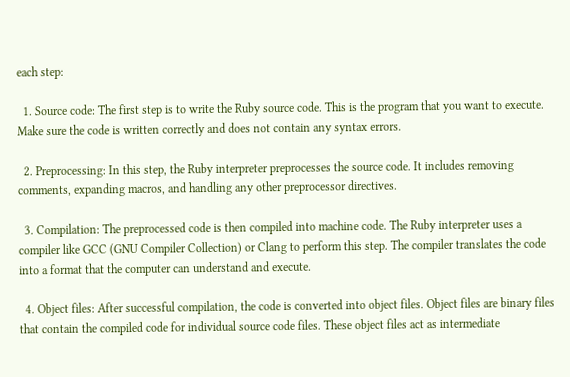each step:

  1. Source code: The first step is to write the Ruby source code. This is the program that you want to execute. Make sure the code is written correctly and does not contain any syntax errors.

  2. Preprocessing: In this step, the Ruby interpreter preprocesses the source code. It includes removing comments, expanding macros, and handling any other preprocessor directives.

  3. Compilation: The preprocessed code is then compiled into machine code. The Ruby interpreter uses a compiler like GCC (GNU Compiler Collection) or Clang to perform this step. The compiler translates the code into a format that the computer can understand and execute.

  4. Object files: After successful compilation, the code is converted into object files. Object files are binary files that contain the compiled code for individual source code files. These object files act as intermediate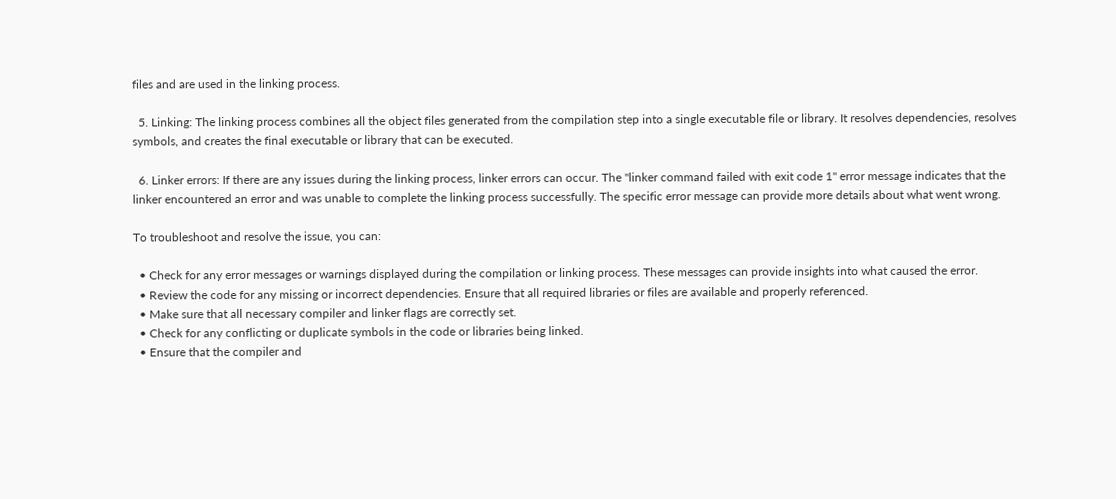files and are used in the linking process.

  5. Linking: The linking process combines all the object files generated from the compilation step into a single executable file or library. It resolves dependencies, resolves symbols, and creates the final executable or library that can be executed.

  6. Linker errors: If there are any issues during the linking process, linker errors can occur. The "linker command failed with exit code 1" error message indicates that the linker encountered an error and was unable to complete the linking process successfully. The specific error message can provide more details about what went wrong.

To troubleshoot and resolve the issue, you can:

  • Check for any error messages or warnings displayed during the compilation or linking process. These messages can provide insights into what caused the error.
  • Review the code for any missing or incorrect dependencies. Ensure that all required libraries or files are available and properly referenced.
  • Make sure that all necessary compiler and linker flags are correctly set.
  • Check for any conflicting or duplicate symbols in the code or libraries being linked.
  • Ensure that the compiler and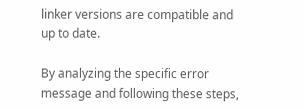linker versions are compatible and up to date.

By analyzing the specific error message and following these steps,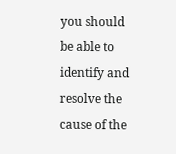you should be able to identify and resolve the cause of the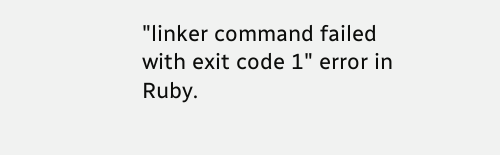"linker command failed with exit code 1" error in Ruby.